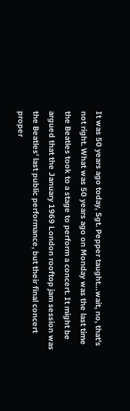It was 50 years ago today, Sgt. Pepper taught…wait, no, that's not right. What was 50 years ago on Monday was the last time the Beatles took to a stage to perform a concert. It might be argued that the January 1969 London rooftop jam session was the Beatles' last public performance, but their final concert proper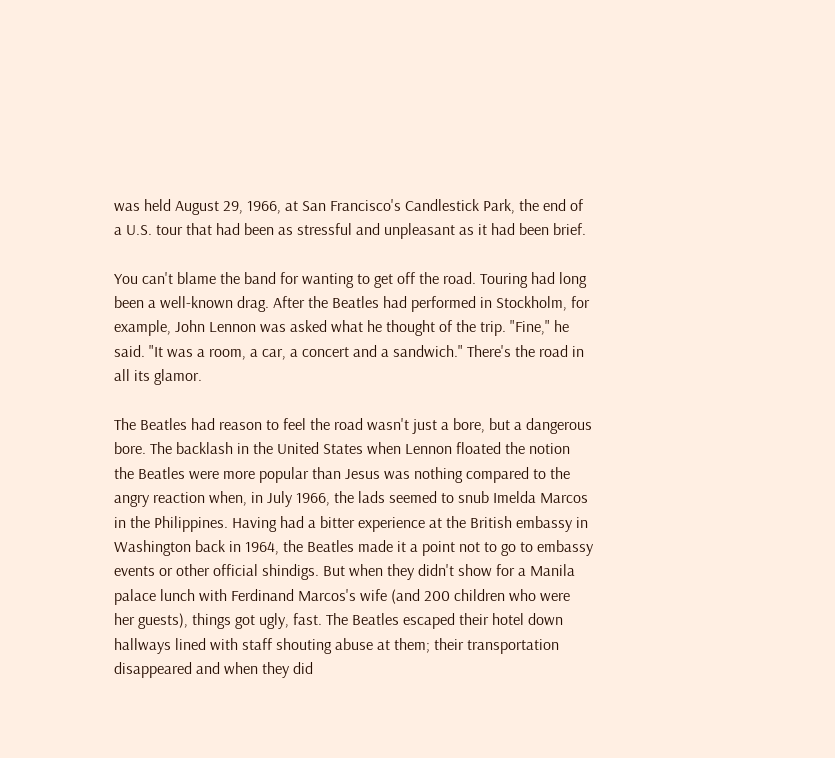was held August 29, 1966, at San Francisco's Candlestick Park, the end of a U.S. tour that had been as stressful and unpleasant as it had been brief.

You can't blame the band for wanting to get off the road. Touring had long been a well-known drag. After the Beatles had performed in Stockholm, for example, John Lennon was asked what he thought of the trip. "Fine," he said. "It was a room, a car, a concert and a sandwich." There's the road in all its glamor.

The Beatles had reason to feel the road wasn't just a bore, but a dangerous bore. The backlash in the United States when Lennon floated the notion the Beatles were more popular than Jesus was nothing compared to the angry reaction when, in July 1966, the lads seemed to snub Imelda Marcos in the Philippines. Having had a bitter experience at the British embassy in Washington back in 1964, the Beatles made it a point not to go to embassy events or other official shindigs. But when they didn't show for a Manila palace lunch with Ferdinand Marcos's wife (and 200 children who were her guests), things got ugly, fast. The Beatles escaped their hotel down hallways lined with staff shouting abuse at them; their transportation disappeared and when they did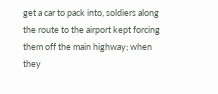get a car to pack into, soldiers along the route to the airport kept forcing them off the main highway; when they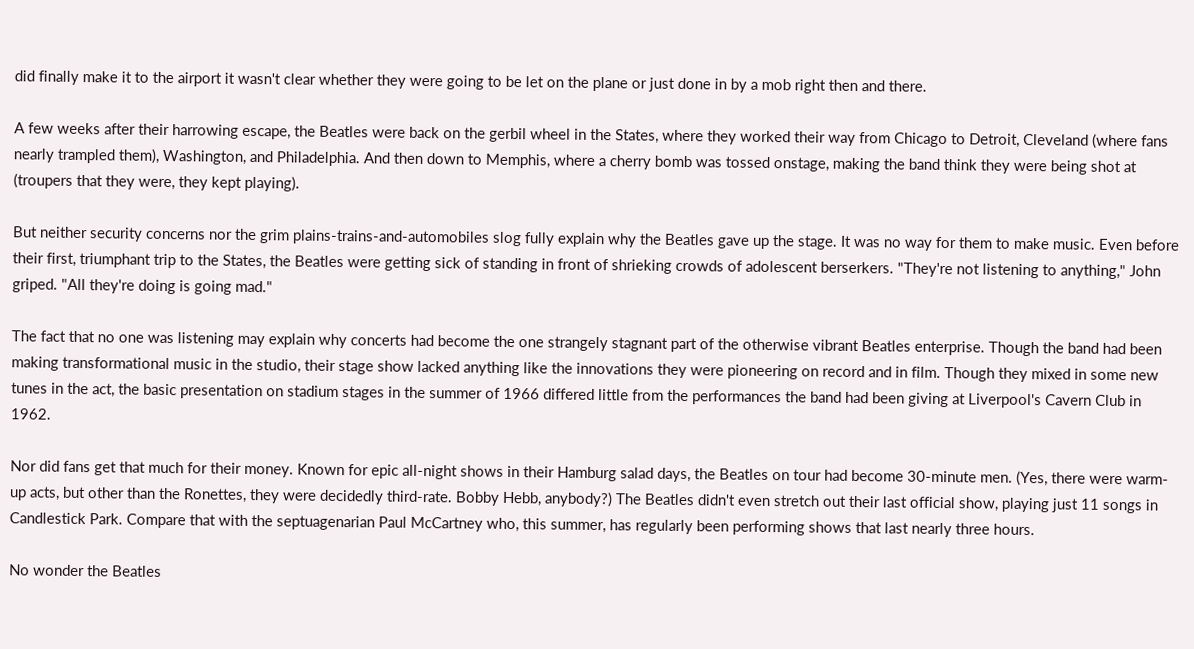did finally make it to the airport it wasn't clear whether they were going to be let on the plane or just done in by a mob right then and there.

A few weeks after their harrowing escape, the Beatles were back on the gerbil wheel in the States, where they worked their way from Chicago to Detroit, Cleveland (where fans nearly trampled them), Washington, and Philadelphia. And then down to Memphis, where a cherry bomb was tossed onstage, making the band think they were being shot at (troupers that they were, they kept playing).

But neither security concerns nor the grim plains-trains-and-automobiles slog fully explain why the Beatles gave up the stage. It was no way for them to make music. Even before their first, triumphant trip to the States, the Beatles were getting sick of standing in front of shrieking crowds of adolescent berserkers. "They're not listening to anything," John griped. "All they're doing is going mad."

The fact that no one was listening may explain why concerts had become the one strangely stagnant part of the otherwise vibrant Beatles enterprise. Though the band had been making transformational music in the studio, their stage show lacked anything like the innovations they were pioneering on record and in film. Though they mixed in some new tunes in the act, the basic presentation on stadium stages in the summer of 1966 differed little from the performances the band had been giving at Liverpool's Cavern Club in 1962.

Nor did fans get that much for their money. Known for epic all-night shows in their Hamburg salad days, the Beatles on tour had become 30-minute men. (Yes, there were warm-up acts, but other than the Ronettes, they were decidedly third-rate. Bobby Hebb, anybody?) The Beatles didn't even stretch out their last official show, playing just 11 songs in Candlestick Park. Compare that with the septuagenarian Paul McCartney who, this summer, has regularly been performing shows that last nearly three hours.

No wonder the Beatles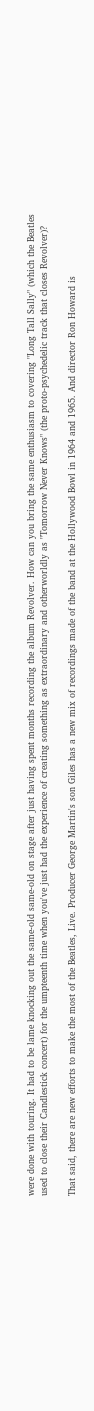were done with touring. It had to be lame knocking out the same-old same-old on stage after just having spent months recording the album Revolver. How can you bring the same enthusiasm to covering "Long Tall Sally" (which the Beatles used to close their Candlestick concert) for the umpteenth time when you've just had the experience of creating something as extraordinary and otherworldly as "Tomorrow Never Knows" (the proto-psychedelic track that closes Revolver)?

That said, there are new efforts to make the most of the Beatles, Live. Producer George Martin's son Giles has a new mix of recordings made of the band at the Hollywood Bowl in 1964 and 1965. And director Ron Howard is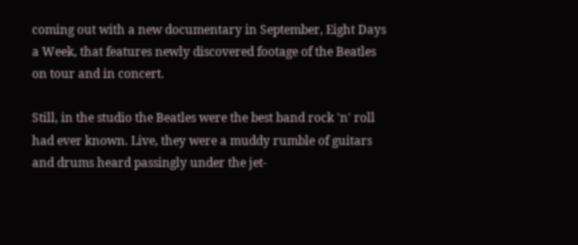coming out with a new documentary in September, Eight Days a Week, that features newly discovered footage of the Beatles on tour and in concert.

Still, in the studio the Beatles were the best band rock 'n' roll had ever known. Live, they were a muddy rumble of guitars and drums heard passingly under the jet-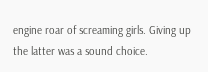engine roar of screaming girls. Giving up the latter was a sound choice.